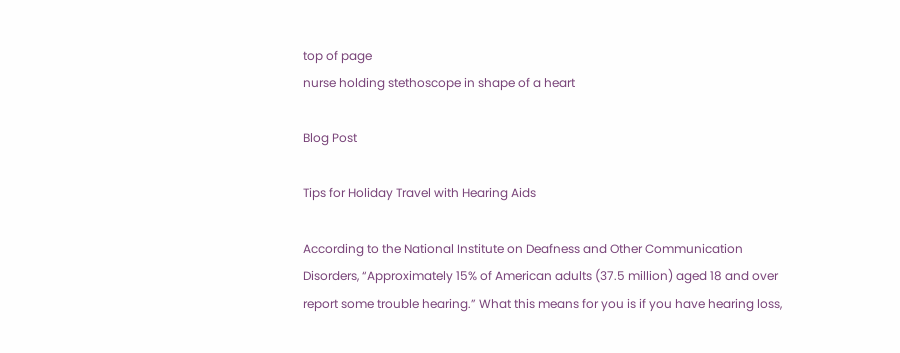top of page
nurse holding stethoscope in shape of a heart

Blog Post

Tips for Holiday Travel with Hearing Aids

According to the National Institute on Deafness and Other Communication Disorders, “Approximately 15% of American adults (37.5 million) aged 18 and over report some trouble hearing.” What this means for you is if you have hearing loss,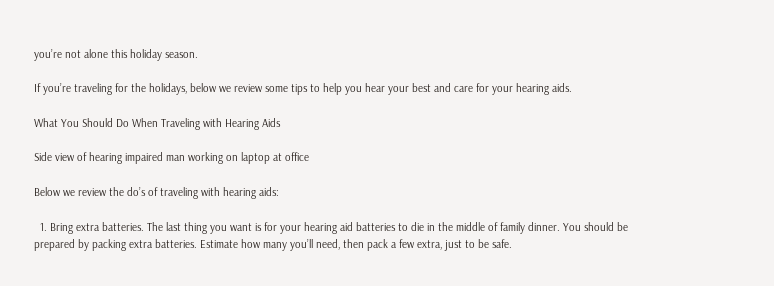you’re not alone this holiday season.

If you’re traveling for the holidays, below we review some tips to help you hear your best and care for your hearing aids.

What You Should Do When Traveling with Hearing Aids

Side view of hearing impaired man working on laptop at office

Below we review the do’s of traveling with hearing aids:

  1. Bring extra batteries. The last thing you want is for your hearing aid batteries to die in the middle of family dinner. You should be prepared by packing extra batteries. Estimate how many you’ll need, then pack a few extra, just to be safe.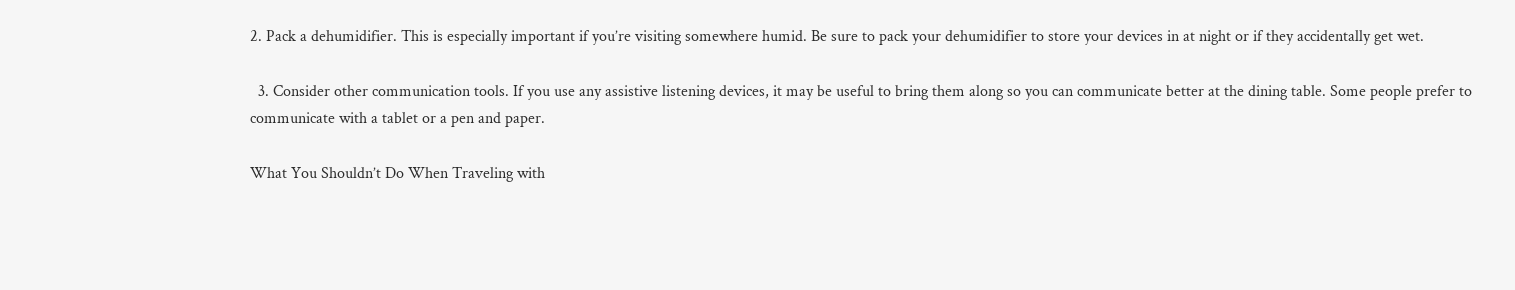2. Pack a dehumidifier. This is especially important if you’re visiting somewhere humid. Be sure to pack your dehumidifier to store your devices in at night or if they accidentally get wet.

  3. Consider other communication tools. If you use any assistive listening devices, it may be useful to bring them along so you can communicate better at the dining table. Some people prefer to communicate with a tablet or a pen and paper.

What You Shouldn’t Do When Traveling with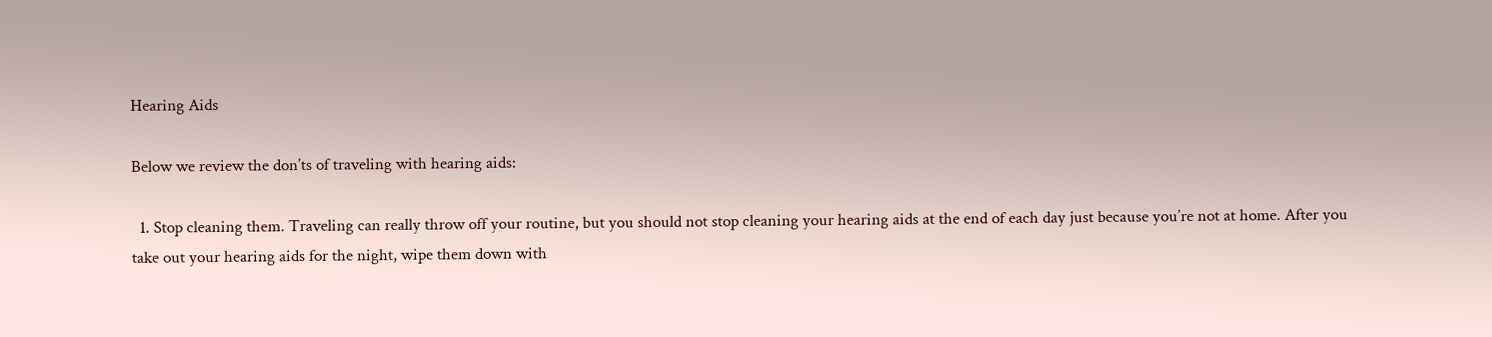Hearing Aids

Below we review the don’ts of traveling with hearing aids:

  1. Stop cleaning them. Traveling can really throw off your routine, but you should not stop cleaning your hearing aids at the end of each day just because you’re not at home. After you take out your hearing aids for the night, wipe them down with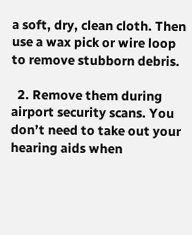a soft, dry, clean cloth. Then use a wax pick or wire loop to remove stubborn debris.

  2. Remove them during airport security scans. You don’t need to take out your hearing aids when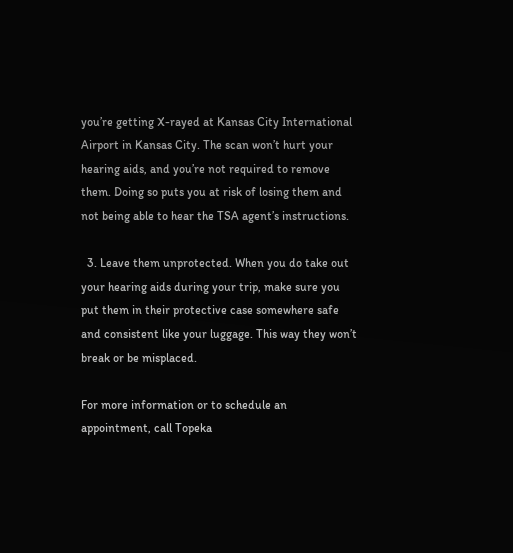you’re getting X-rayed at Kansas City International Airport in Kansas City. The scan won’t hurt your hearing aids, and you’re not required to remove them. Doing so puts you at risk of losing them and not being able to hear the TSA agent’s instructions.

  3. Leave them unprotected. When you do take out your hearing aids during your trip, make sure you put them in their protective case somewhere safe and consistent like your luggage. This way they won’t break or be misplaced.

For more information or to schedule an appointment, call Topeka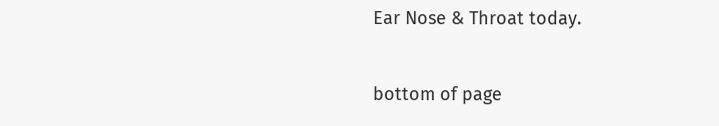Ear Nose & Throat today.


bottom of page